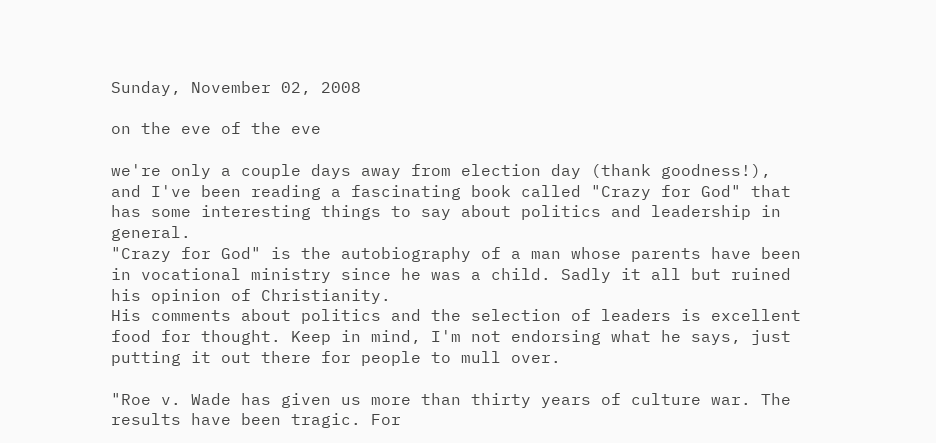Sunday, November 02, 2008

on the eve of the eve

we're only a couple days away from election day (thank goodness!), and I've been reading a fascinating book called "Crazy for God" that has some interesting things to say about politics and leadership in general.
"Crazy for God" is the autobiography of a man whose parents have been in vocational ministry since he was a child. Sadly it all but ruined his opinion of Christianity.
His comments about politics and the selection of leaders is excellent food for thought. Keep in mind, I'm not endorsing what he says, just putting it out there for people to mull over.

"Roe v. Wade has given us more than thirty years of culture war. The results have been tragic. For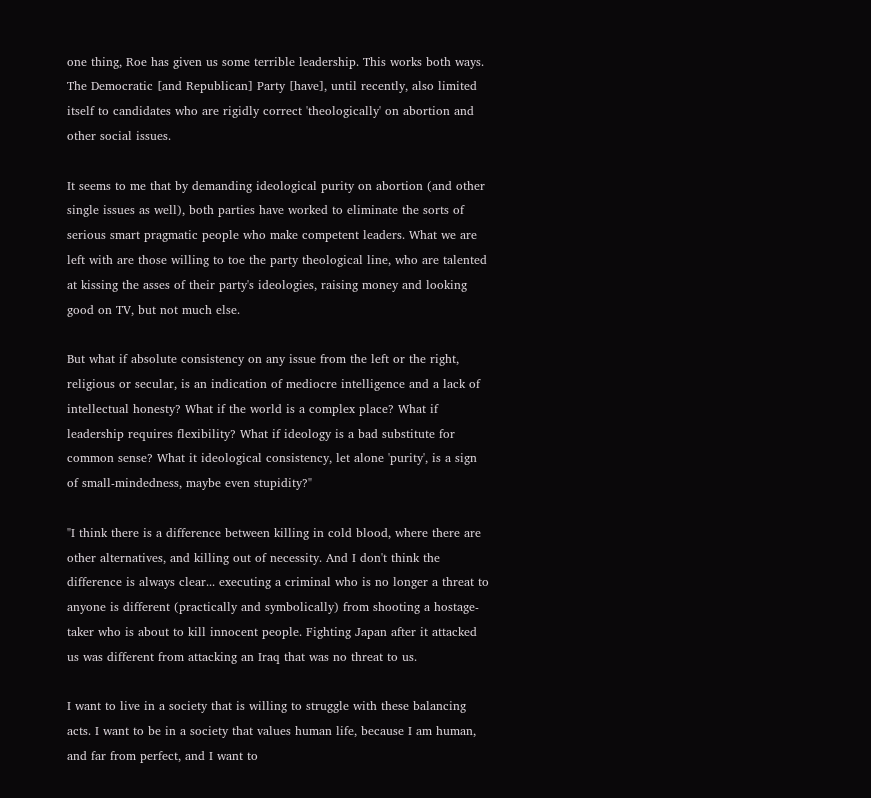one thing, Roe has given us some terrible leadership. This works both ways. The Democratic [and Republican] Party [have], until recently, also limited itself to candidates who are rigidly correct 'theologically' on abortion and other social issues.

It seems to me that by demanding ideological purity on abortion (and other single issues as well), both parties have worked to eliminate the sorts of serious smart pragmatic people who make competent leaders. What we are left with are those willing to toe the party theological line, who are talented at kissing the asses of their party's ideologies, raising money and looking good on TV, but not much else.

But what if absolute consistency on any issue from the left or the right, religious or secular, is an indication of mediocre intelligence and a lack of intellectual honesty? What if the world is a complex place? What if leadership requires flexibility? What if ideology is a bad substitute for common sense? What it ideological consistency, let alone 'purity', is a sign of small-mindedness, maybe even stupidity?"

"I think there is a difference between killing in cold blood, where there are other alternatives, and killing out of necessity. And I don't think the difference is always clear... executing a criminal who is no longer a threat to anyone is different (practically and symbolically) from shooting a hostage-taker who is about to kill innocent people. Fighting Japan after it attacked us was different from attacking an Iraq that was no threat to us.

I want to live in a society that is willing to struggle with these balancing acts. I want to be in a society that values human life, because I am human, and far from perfect, and I want to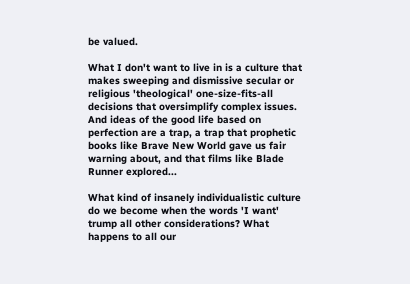be valued.

What I don't want to live in is a culture that makes sweeping and dismissive secular or religious 'theological' one-size-fits-all decisions that oversimplify complex issues. And ideas of the good life based on perfection are a trap, a trap that prophetic books like Brave New World gave us fair warning about, and that films like Blade Runner explored...

What kind of insanely individualistic culture do we become when the words 'I want' trump all other considerations? What happens to all our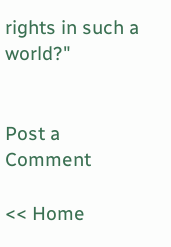rights in such a world?"


Post a Comment

<< Home